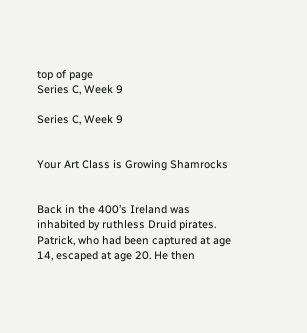top of page
Series C, Week 9

Series C, Week 9


Your Art Class is Growing Shamrocks


Back in the 400’s Ireland was inhabited by ruthless Druid pirates. Patrick, who had been captured at age 14, escaped at age 20. He then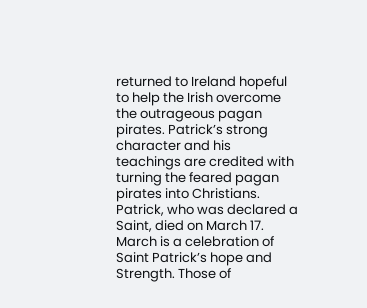returned to Ireland hopeful to help the Irish overcome the outrageous pagan pirates. Patrick’s strong character and his teachings are credited with turning the feared pagan pirates into Christians.  Patrick, who was declared a Saint, died on March 17. March is a celebration of Saint Patrick’s hope and Strength. Those of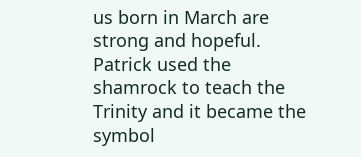us born in March are strong and hopeful. Patrick used the shamrock to teach the Trinity and it became the symbol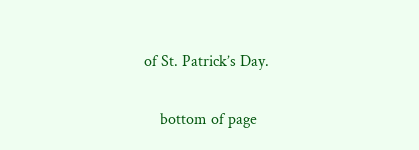of St. Patrick’s Day.

    bottom of page